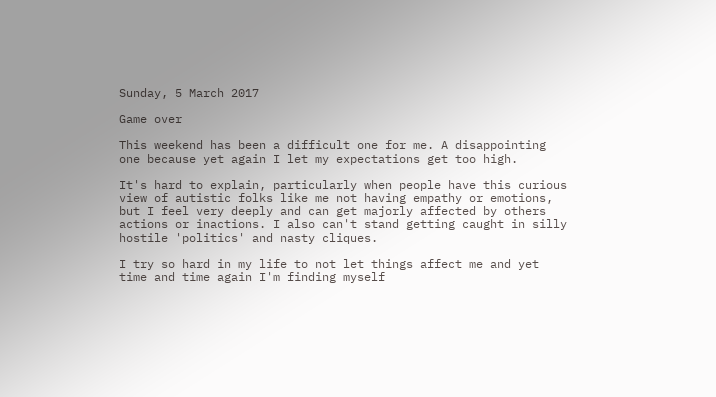Sunday, 5 March 2017

Game over

This weekend has been a difficult one for me. A disappointing one because yet again I let my expectations get too high.

It's hard to explain, particularly when people have this curious view of autistic folks like me not having empathy or emotions, but I feel very deeply and can get majorly affected by others actions or inactions. I also can't stand getting caught in silly hostile 'politics' and nasty cliques.

I try so hard in my life to not let things affect me and yet time and time again I'm finding myself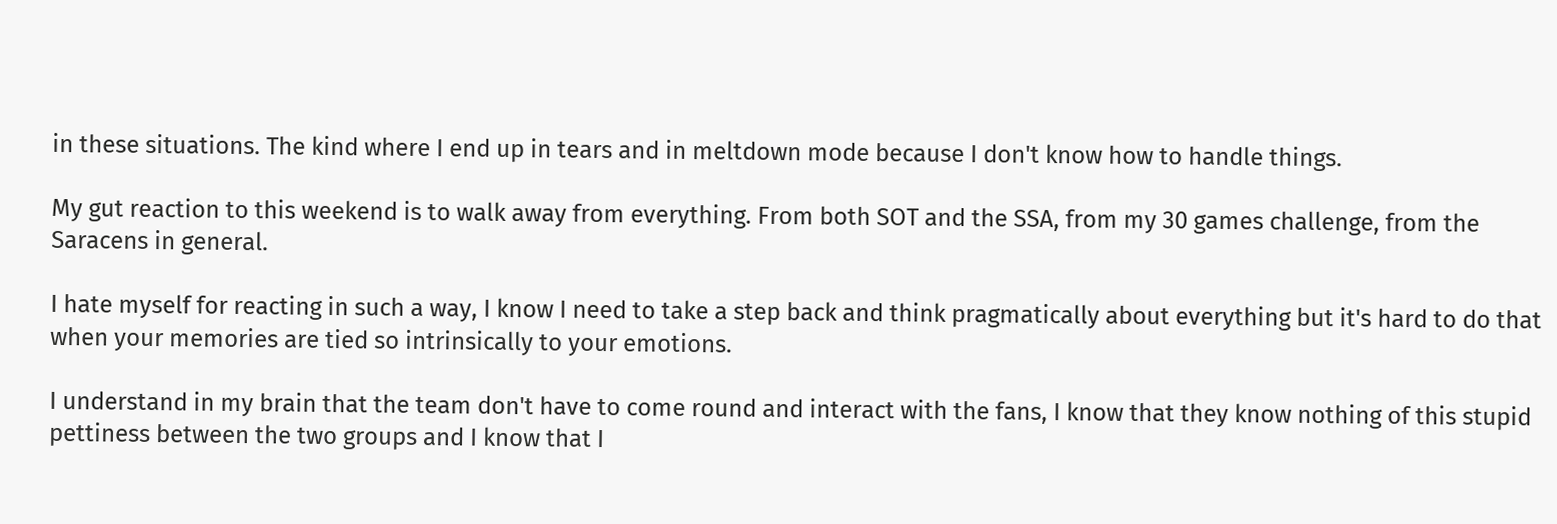in these situations. The kind where I end up in tears and in meltdown mode because I don't know how to handle things.

My gut reaction to this weekend is to walk away from everything. From both SOT and the SSA, from my 30 games challenge, from the Saracens in general.

I hate myself for reacting in such a way, I know I need to take a step back and think pragmatically about everything but it's hard to do that when your memories are tied so intrinsically to your emotions.

I understand in my brain that the team don't have to come round and interact with the fans, I know that they know nothing of this stupid pettiness between the two groups and I know that I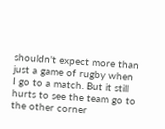shouldn't expect more than just a game of rugby when I go to a match. But it still hurts to see the team go to the other corner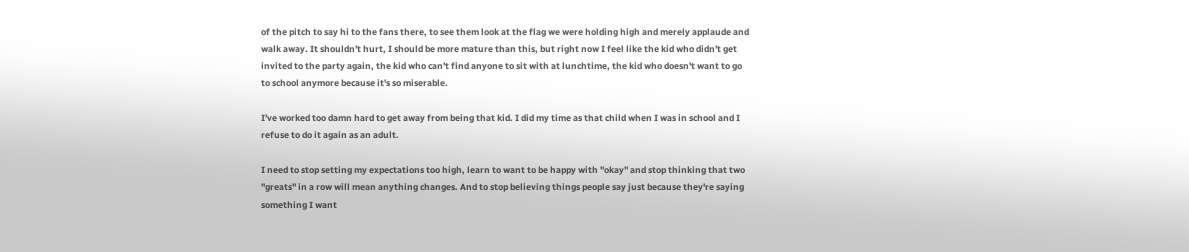of the pitch to say hi to the fans there, to see them look at the flag we were holding high and merely applaude and walk away. It shouldn't hurt, I should be more mature than this, but right now I feel like the kid who didn't get invited to the party again, the kid who can't find anyone to sit with at lunchtime, the kid who doesn't want to go to school anymore because it's so miserable.

I've worked too damn hard to get away from being that kid. I did my time as that child when I was in school and I refuse to do it again as an adult.

I need to stop setting my expectations too high, learn to want to be happy with "okay" and stop thinking that two "greats" in a row will mean anything changes. And to stop believing things people say just because they're saying something I want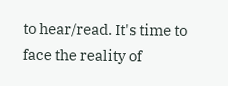to hear/read. It's time to face the reality of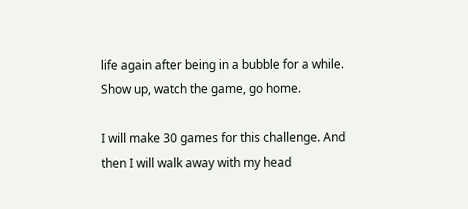life again after being in a bubble for a while. Show up, watch the game, go home.

I will make 30 games for this challenge. And then I will walk away with my head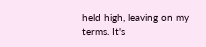held high, leaving on my terms. It's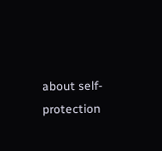about self-protection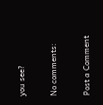you see?

No comments:

Post a Comment